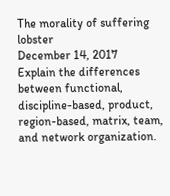The morality of suffering lobster
December 14, 2017
Explain the differences between functional, discipline-based, product, region-based, matrix, team, and network organization.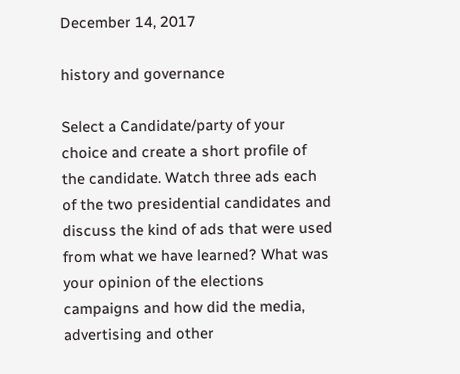December 14, 2017

history and governance

Select a Candidate/party of your choice and create a short profile of the candidate. Watch three ads each of the two presidential candidates and discuss the kind of ads that were used from what we have learned? What was your opinion of the elections campaigns and how did the media, advertising and other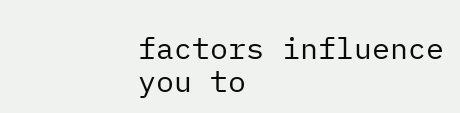factors influence you to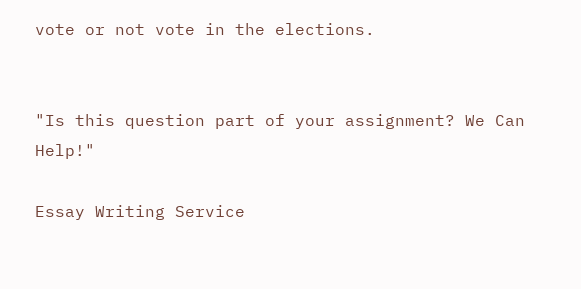vote or not vote in the elections.


"Is this question part of your assignment? We Can Help!"

Essay Writing Service